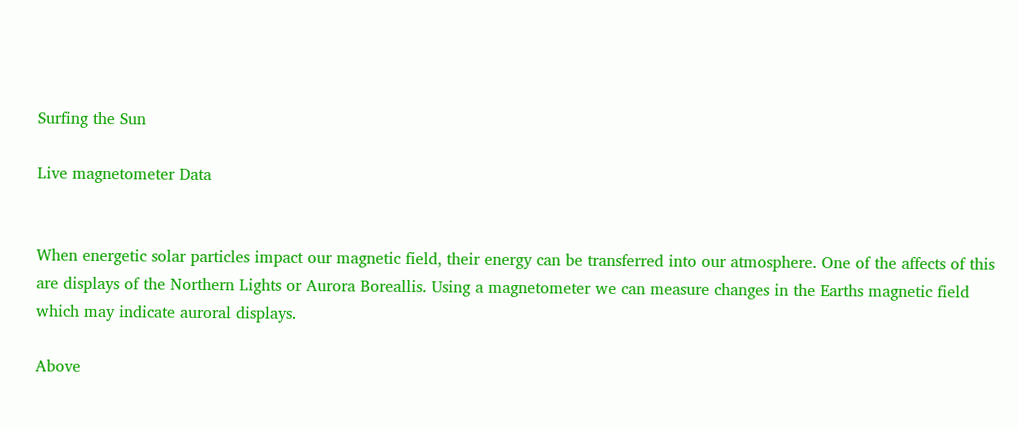Surfing the Sun

Live magnetometer Data


When energetic solar particles impact our magnetic field, their energy can be transferred into our atmosphere. One of the affects of this are displays of the Northern Lights or Aurora Boreallis. Using a magnetometer we can measure changes in the Earths magnetic field which may indicate auroral displays.

Above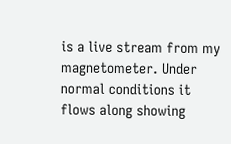is a live stream from my magnetometer. Under normal conditions it flows along showing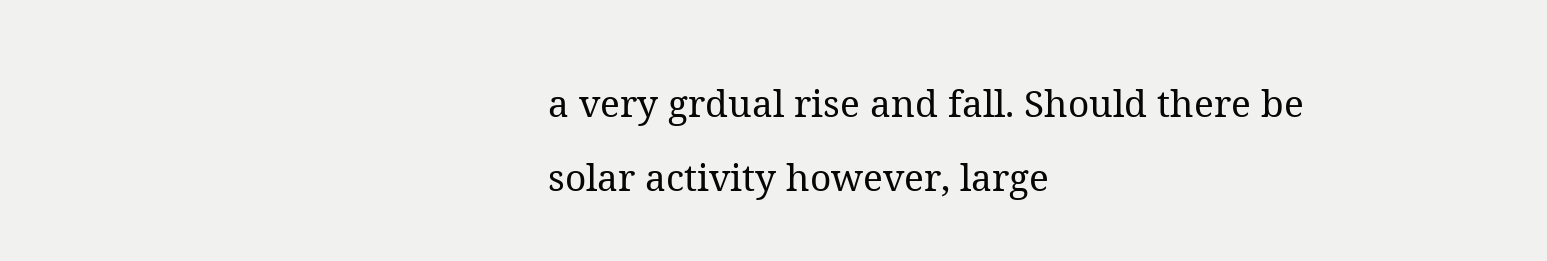a very grdual rise and fall. Should there be solar activity however, large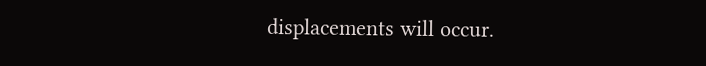displacements will occur.